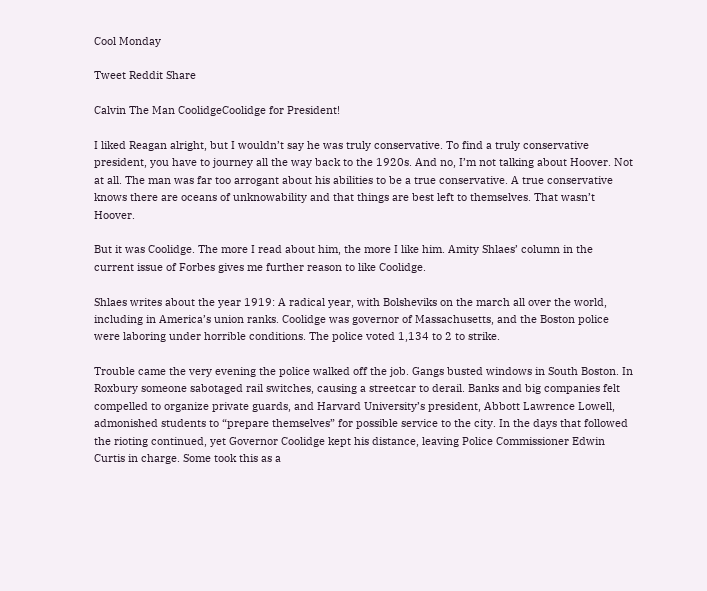Cool Monday

Tweet Reddit Share

Calvin The Man CoolidgeCoolidge for President!

I liked Reagan alright, but I wouldn’t say he was truly conservative. To find a truly conservative president, you have to journey all the way back to the 1920s. And no, I’m not talking about Hoover. Not at all. The man was far too arrogant about his abilities to be a true conservative. A true conservative knows there are oceans of unknowability and that things are best left to themselves. That wasn’t Hoover.

But it was Coolidge. The more I read about him, the more I like him. Amity Shlaes’ column in the current issue of Forbes gives me further reason to like Coolidge.

Shlaes writes about the year 1919: A radical year, with Bolsheviks on the march all over the world, including in America’s union ranks. Coolidge was governor of Massachusetts, and the Boston police were laboring under horrible conditions. The police voted 1,134 to 2 to strike.

Trouble came the very evening the police walked off the job. Gangs busted windows in South Boston. In Roxbury someone sabotaged rail switches, causing a streetcar to derail. Banks and big companies felt compelled to organize private guards, and Harvard University’s president, Abbott Lawrence Lowell, admonished students to “prepare themselves” for possible service to the city. In the days that followed the rioting continued, yet Governor Coolidge kept his distance, leaving Police Commissioner Edwin Curtis in charge. Some took this as a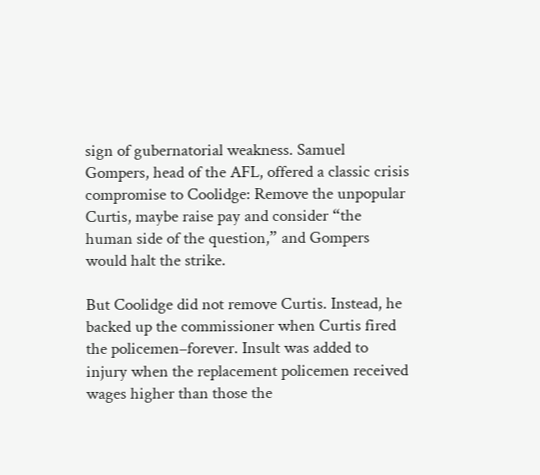sign of gubernatorial weakness. Samuel Gompers, head of the AFL, offered a classic crisis compromise to Coolidge: Remove the unpopular Curtis, maybe raise pay and consider “the human side of the question,” and Gompers would halt the strike.

But Coolidge did not remove Curtis. Instead, he backed up the commissioner when Curtis fired the policemen–forever. Insult was added to injury when the replacement policemen received wages higher than those the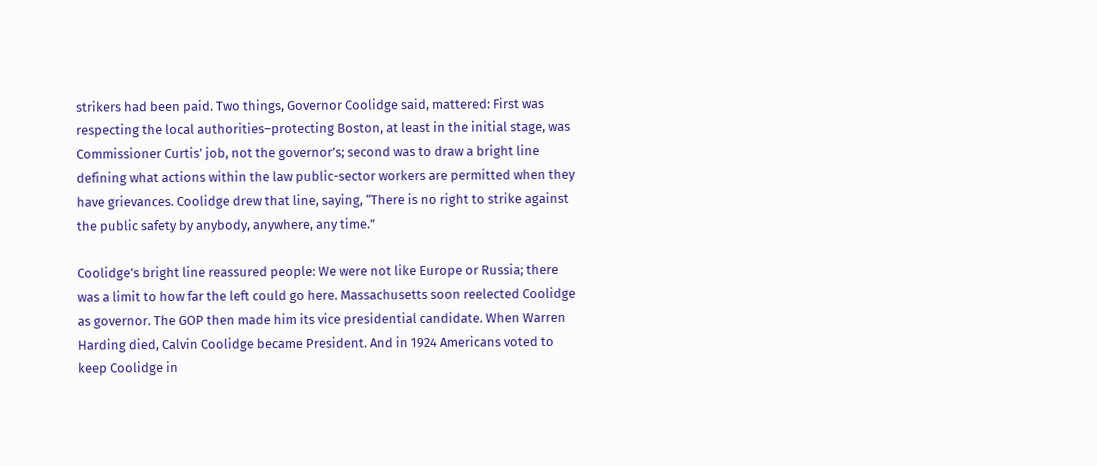strikers had been paid. Two things, Governor Coolidge said, mattered: First was respecting the local authorities–protecting Boston, at least in the initial stage, was Commissioner Curtis’ job, not the governor’s; second was to draw a bright line defining what actions within the law public-sector workers are permitted when they have grievances. Coolidge drew that line, saying, “There is no right to strike against the public safety by anybody, anywhere, any time.”

Coolidge’s bright line reassured people: We were not like Europe or Russia; there was a limit to how far the left could go here. Massachusetts soon reelected Coolidge as governor. The GOP then made him its vice presidential candidate. When Warren Harding died, Calvin Coolidge became President. And in 1924 Americans voted to keep Coolidge in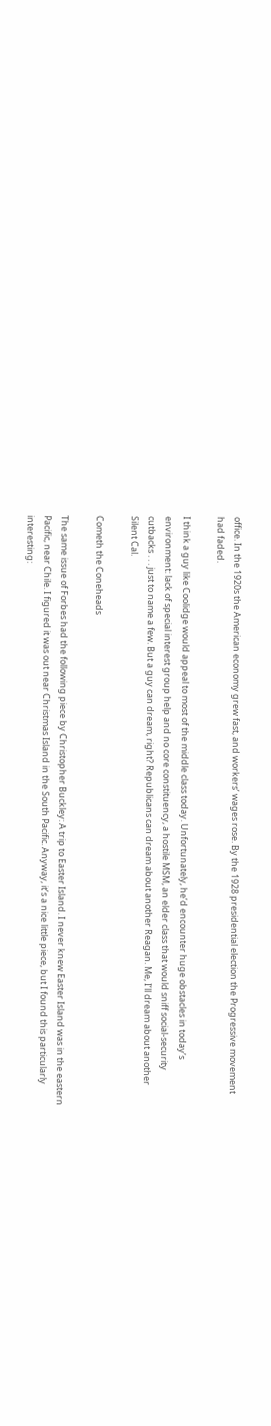office. In the 1920s the American economy grew fast, and workers’ wages rose. By the 1928 presidential election the Progressive movement had faded.

I think a guy like Coolidge would appeal to most of the middle class today. Unfortunately, he’d encounter huge obstacles in today’s environment: lack of special interest group help and no core constituency, a hostile MSM, an elder class that would sniff social-security cutbacks . . . just to name a few. But a guy can dream, right? Republicans can dream about another Reagan. Me, I’ll dream about another Silent Cal.

Cometh the Coneheads

The same issue of Forbes had the following piece by Christopher Buckley: A trip to Easter Island. I never knew Easter Island was in the eastern Pacific, near Chile. I figured it was out near Christmas Island in the South Pacific. Anyway, it’s a nice little piece, but I found this particularly interesting: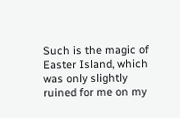Such is the magic of Easter Island, which was only slightly ruined for me on my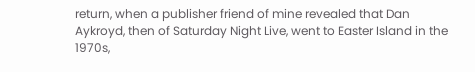return, when a publisher friend of mine revealed that Dan Aykroyd, then of Saturday Night Live, went to Easter Island in the 1970s,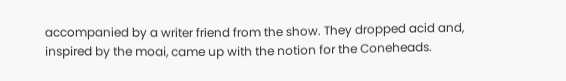accompanied by a writer friend from the show. They dropped acid and, inspired by the moai, came up with the notion for the Coneheads.